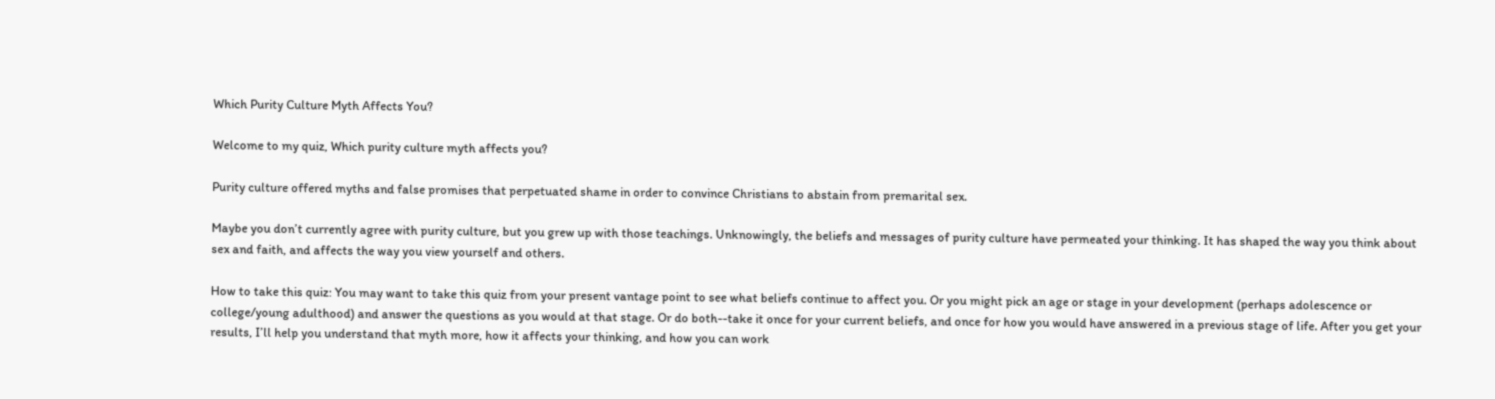Which Purity Culture Myth Affects You?

Welcome to my quiz, Which purity culture myth affects you?

Purity culture offered myths and false promises that perpetuated shame in order to convince Christians to abstain from premarital sex.

Maybe you don’t currently agree with purity culture, but you grew up with those teachings. Unknowingly, the beliefs and messages of purity culture have permeated your thinking. It has shaped the way you think about sex and faith, and affects the way you view yourself and others.

How to take this quiz: You may want to take this quiz from your present vantage point to see what beliefs continue to affect you. Or you might pick an age or stage in your development (perhaps adolescence or college/young adulthood) and answer the questions as you would at that stage. Or do both--take it once for your current beliefs, and once for how you would have answered in a previous stage of life. After you get your results, I’ll help you understand that myth more, how it affects your thinking, and how you can work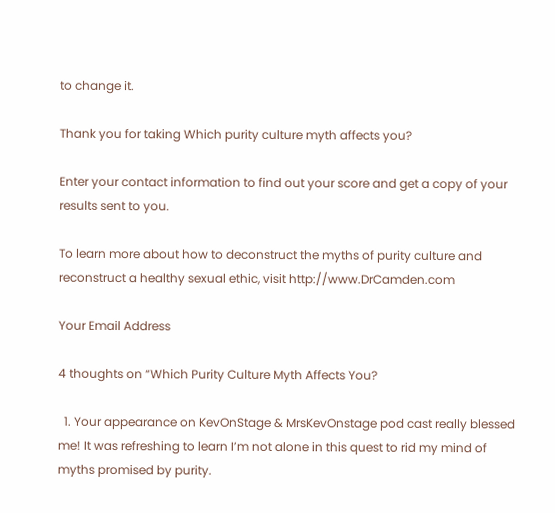to change it.

Thank you for taking Which purity culture myth affects you?

Enter your contact information to find out your score and get a copy of your results sent to you.

To learn more about how to deconstruct the myths of purity culture and reconstruct a healthy sexual ethic, visit http://www.DrCamden.com

Your Email Address

4 thoughts on “Which Purity Culture Myth Affects You?

  1. Your appearance on KevOnStage & MrsKevOnstage pod cast really blessed me! It was refreshing to learn I’m not alone in this quest to rid my mind of myths promised by purity.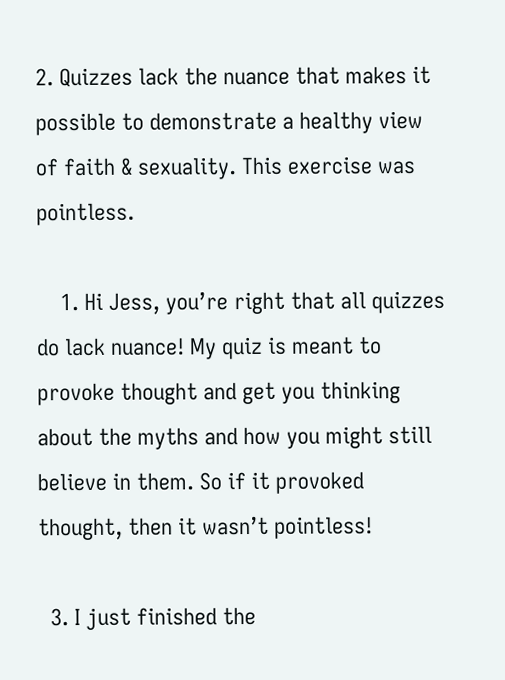2. Quizzes lack the nuance that makes it possible to demonstrate a healthy view of faith & sexuality. This exercise was pointless.

    1. Hi Jess, you’re right that all quizzes do lack nuance! My quiz is meant to provoke thought and get you thinking about the myths and how you might still believe in them. So if it provoked thought, then it wasn’t pointless!

  3. I just finished the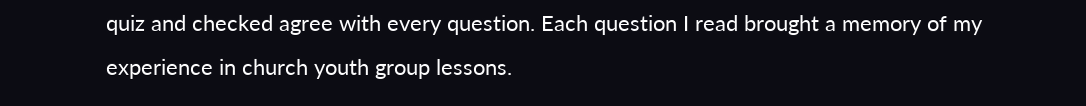quiz and checked agree with every question. Each question I read brought a memory of my experience in church youth group lessons.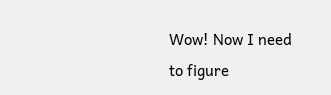Wow! Now I need to figure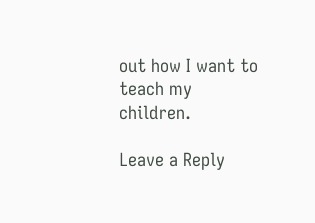out how I want to teach my children.

Leave a Reply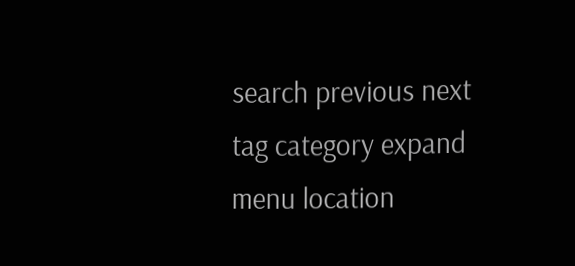search previous next tag category expand menu location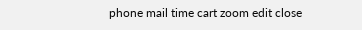phone mail time cart zoom edit close